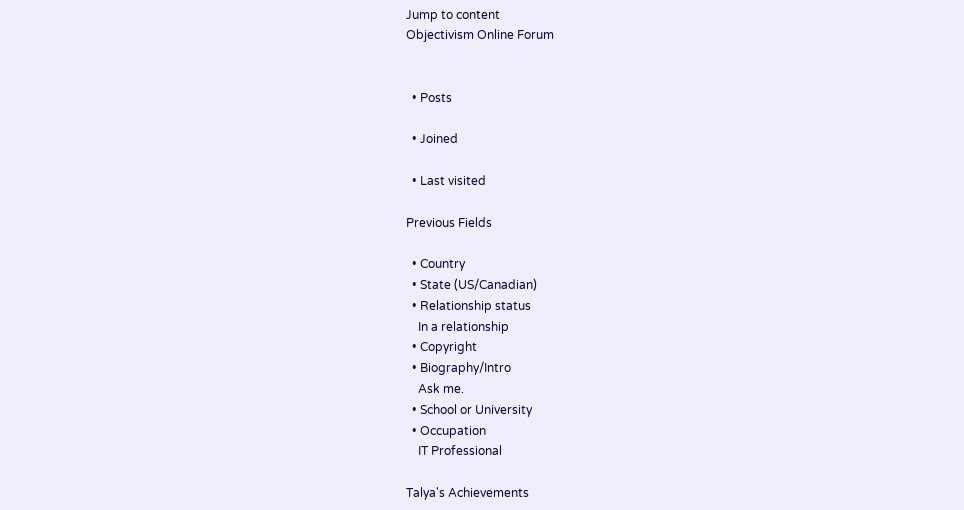Jump to content
Objectivism Online Forum


  • Posts

  • Joined

  • Last visited

Previous Fields

  • Country
  • State (US/Canadian)
  • Relationship status
    In a relationship
  • Copyright
  • Biography/Intro
    Ask me.
  • School or University
  • Occupation
    IT Professional

Talya's Achievements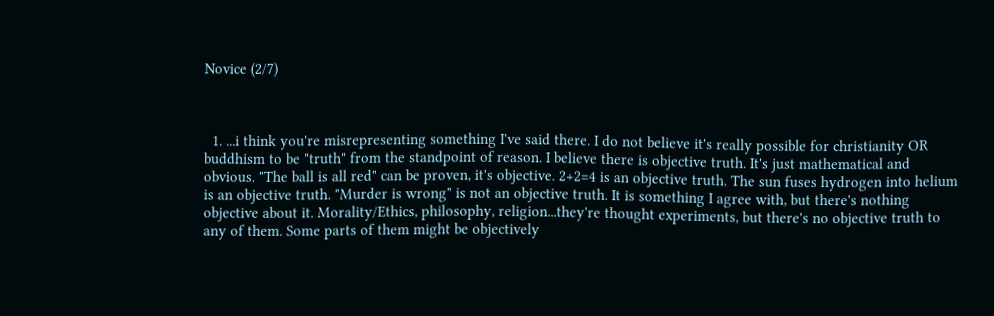Novice (2/7)



  1. ...i think you're misrepresenting something I've said there. I do not believe it's really possible for christianity OR buddhism to be "truth" from the standpoint of reason. I believe there is objective truth. It's just mathematical and obvious. "The ball is all red" can be proven, it's objective. 2+2=4 is an objective truth. The sun fuses hydrogen into helium is an objective truth. "Murder is wrong" is not an objective truth. It is something I agree with, but there's nothing objective about it. Morality/Ethics, philosophy, religion...they're thought experiments, but there's no objective truth to any of them. Some parts of them might be objectively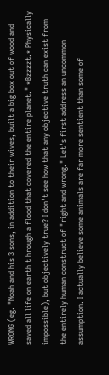WRONG (eg. "Noah and his 3 sons, in addition to their wives, built a big box out of wood and saved all life on earth t hrough a flood that covered the entire planet." *Bzzzzt.* Physically impossible), but objectively true? I don't see how that any objective truth can exist from the entirely human construct of "right and wrong." Let's first address an uncommon assumption. I actually believe some animals are far more sentient than some of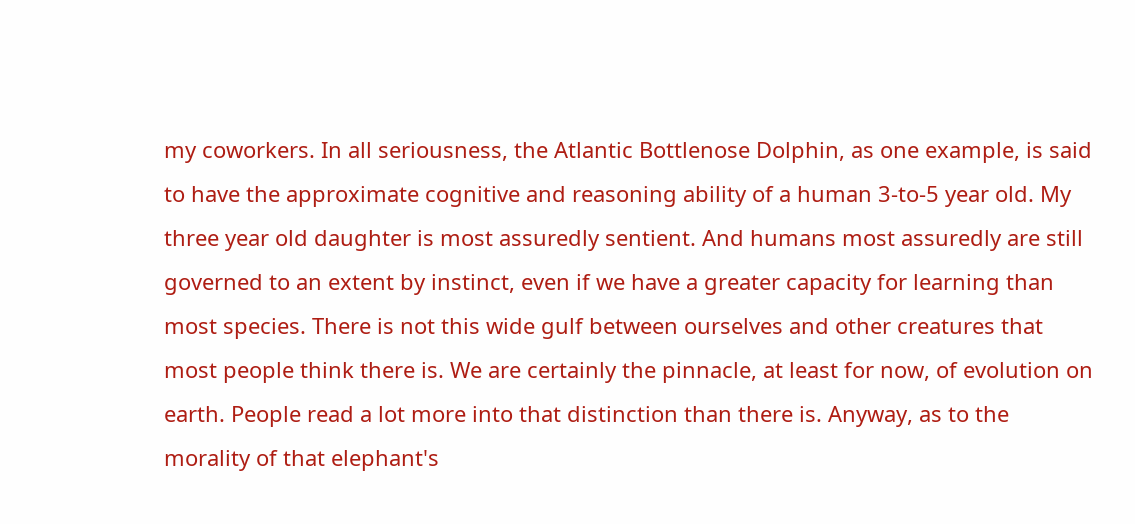my coworkers. In all seriousness, the Atlantic Bottlenose Dolphin, as one example, is said to have the approximate cognitive and reasoning ability of a human 3-to-5 year old. My three year old daughter is most assuredly sentient. And humans most assuredly are still governed to an extent by instinct, even if we have a greater capacity for learning than most species. There is not this wide gulf between ourselves and other creatures that most people think there is. We are certainly the pinnacle, at least for now, of evolution on earth. People read a lot more into that distinction than there is. Anyway, as to the morality of that elephant's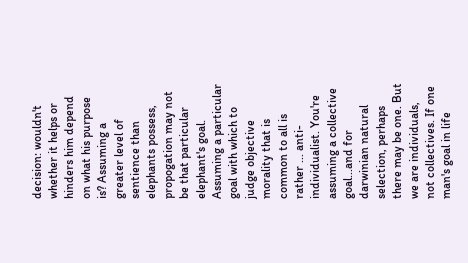decision: wouldn't whether it helps or hinders him depend on what his purpose is? Assuming a greater level of sentience than elephants possess, propogation may not be that particular elephant's goal. Assuming a particular goal with which to judge objective morality that is common to all is rather ... anti-individualist. You're assuming a collective goal...and for darwinian natural selection, perhaps there may be one. But we are individuals, not collectives. If one man's goal in life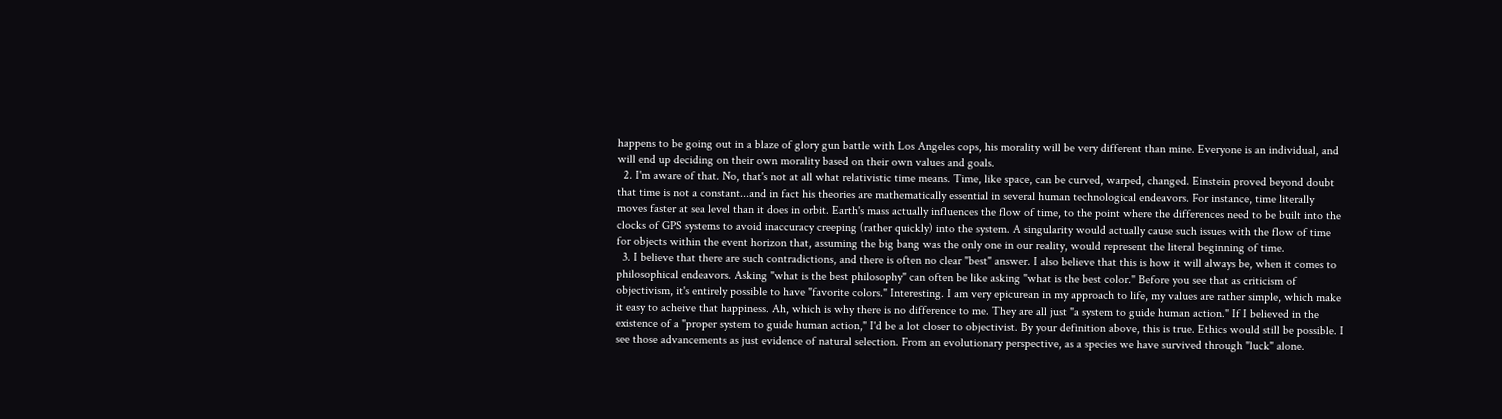happens to be going out in a blaze of glory gun battle with Los Angeles cops, his morality will be very different than mine. Everyone is an individual, and will end up deciding on their own morality based on their own values and goals.
  2. I'm aware of that. No, that's not at all what relativistic time means. Time, like space, can be curved, warped, changed. Einstein proved beyond doubt that time is not a constant...and in fact his theories are mathematically essential in several human technological endeavors. For instance, time literally moves faster at sea level than it does in orbit. Earth's mass actually influences the flow of time, to the point where the differences need to be built into the clocks of GPS systems to avoid inaccuracy creeping (rather quickly) into the system. A singularity would actually cause such issues with the flow of time for objects within the event horizon that, assuming the big bang was the only one in our reality, would represent the literal beginning of time.
  3. I believe that there are such contradictions, and there is often no clear "best" answer. I also believe that this is how it will always be, when it comes to philosophical endeavors. Asking "what is the best philosophy" can often be like asking "what is the best color." Before you see that as criticism of objectivism, it's entirely possible to have "favorite colors." Interesting. I am very epicurean in my approach to life, my values are rather simple, which make it easy to acheive that happiness. Ah, which is why there is no difference to me. They are all just "a system to guide human action." If I believed in the existence of a "proper system to guide human action," I'd be a lot closer to objectivist. By your definition above, this is true. Ethics would still be possible. I see those advancements as just evidence of natural selection. From an evolutionary perspective, as a species we have survived through "luck" alone.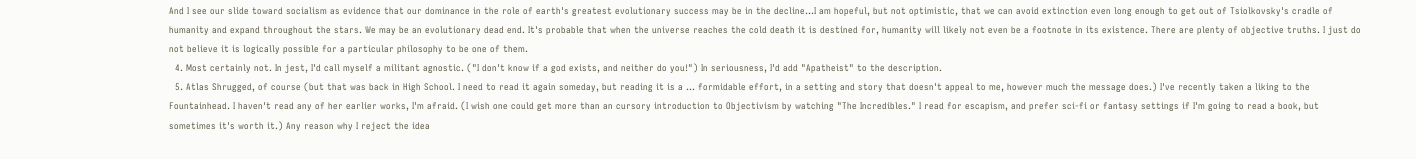And I see our slide toward socialism as evidence that our dominance in the role of earth's greatest evolutionary success may be in the decline...I am hopeful, but not optimistic, that we can avoid extinction even long enough to get out of Tsiolkovsky's cradle of humanity and expand throughout the stars. We may be an evolutionary dead end. It's probable that when the universe reaches the cold death it is destined for, humanity will likely not even be a footnote in its existence. There are plenty of objective truths. I just do not believe it is logically possible for a particular philosophy to be one of them.
  4. Most certainly not. In jest, I'd call myself a militant agnostic. ("I don't know if a god exists, and neither do you!") In seriousness, I'd add "Apatheist" to the description.
  5. Atlas Shrugged, of course (but that was back in High School. I need to read it again someday, but reading it is a ... formidable effort, in a setting and story that doesn't appeal to me, however much the message does.) I've recently taken a liking to the Fountainhead. I haven't read any of her earlier works, I'm afraid. (I wish one could get more than an cursory introduction to Objectivism by watching "The Incredibles." I read for escapism, and prefer sci-fi or fantasy settings if I'm going to read a book, but sometimes it's worth it.) Any reason why I reject the idea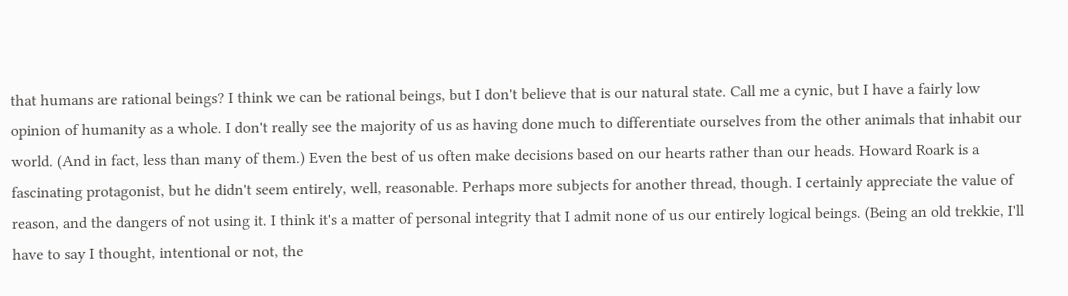that humans are rational beings? I think we can be rational beings, but I don't believe that is our natural state. Call me a cynic, but I have a fairly low opinion of humanity as a whole. I don't really see the majority of us as having done much to differentiate ourselves from the other animals that inhabit our world. (And in fact, less than many of them.) Even the best of us often make decisions based on our hearts rather than our heads. Howard Roark is a fascinating protagonist, but he didn't seem entirely, well, reasonable. Perhaps more subjects for another thread, though. I certainly appreciate the value of reason, and the dangers of not using it. I think it's a matter of personal integrity that I admit none of us our entirely logical beings. (Being an old trekkie, I'll have to say I thought, intentional or not, the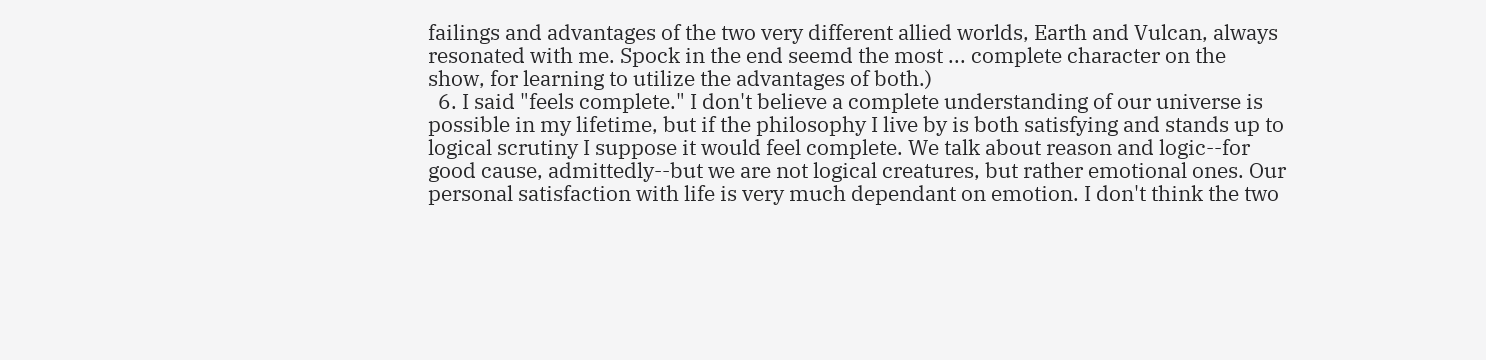failings and advantages of the two very different allied worlds, Earth and Vulcan, always resonated with me. Spock in the end seemd the most ... complete character on the show, for learning to utilize the advantages of both.)
  6. I said "feels complete." I don't believe a complete understanding of our universe is possible in my lifetime, but if the philosophy I live by is both satisfying and stands up to logical scrutiny I suppose it would feel complete. We talk about reason and logic--for good cause, admittedly--but we are not logical creatures, but rather emotional ones. Our personal satisfaction with life is very much dependant on emotion. I don't think the two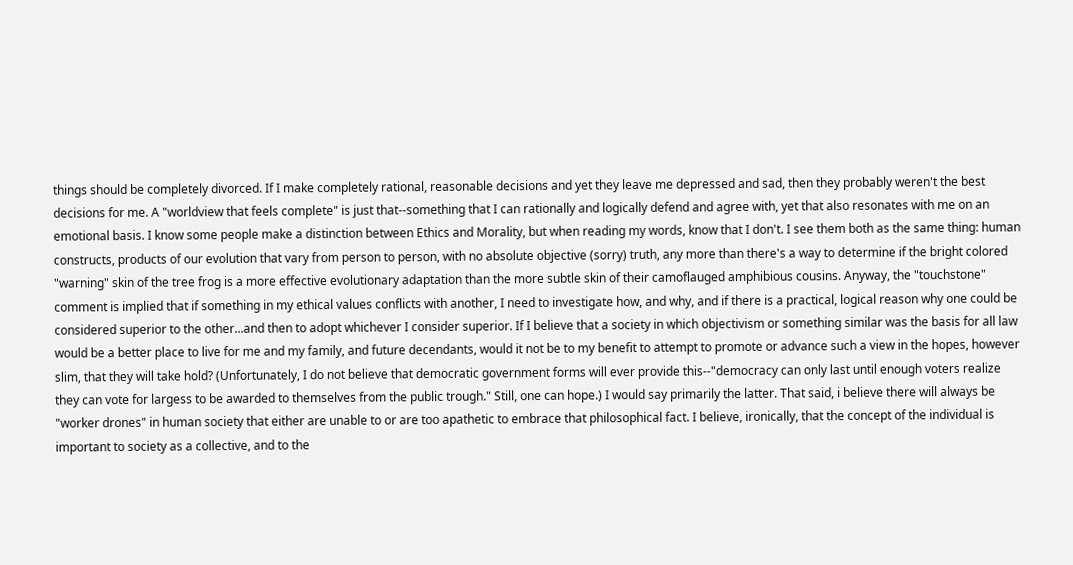things should be completely divorced. If I make completely rational, reasonable decisions and yet they leave me depressed and sad, then they probably weren't the best decisions for me. A "worldview that feels complete" is just that--something that I can rationally and logically defend and agree with, yet that also resonates with me on an emotional basis. I know some people make a distinction between Ethics and Morality, but when reading my words, know that I don't. I see them both as the same thing: human constructs, products of our evolution that vary from person to person, with no absolute objective (sorry) truth, any more than there's a way to determine if the bright colored "warning" skin of the tree frog is a more effective evolutionary adaptation than the more subtle skin of their camoflauged amphibious cousins. Anyway, the "touchstone" comment is implied that if something in my ethical values conflicts with another, I need to investigate how, and why, and if there is a practical, logical reason why one could be considered superior to the other...and then to adopt whichever I consider superior. If I believe that a society in which objectivism or something similar was the basis for all law would be a better place to live for me and my family, and future decendants, would it not be to my benefit to attempt to promote or advance such a view in the hopes, however slim, that they will take hold? (Unfortunately, I do not believe that democratic government forms will ever provide this--"democracy can only last until enough voters realize they can vote for largess to be awarded to themselves from the public trough." Still, one can hope.) I would say primarily the latter. That said, i believe there will always be "worker drones" in human society that either are unable to or are too apathetic to embrace that philosophical fact. I believe, ironically, that the concept of the individual is important to society as a collective, and to the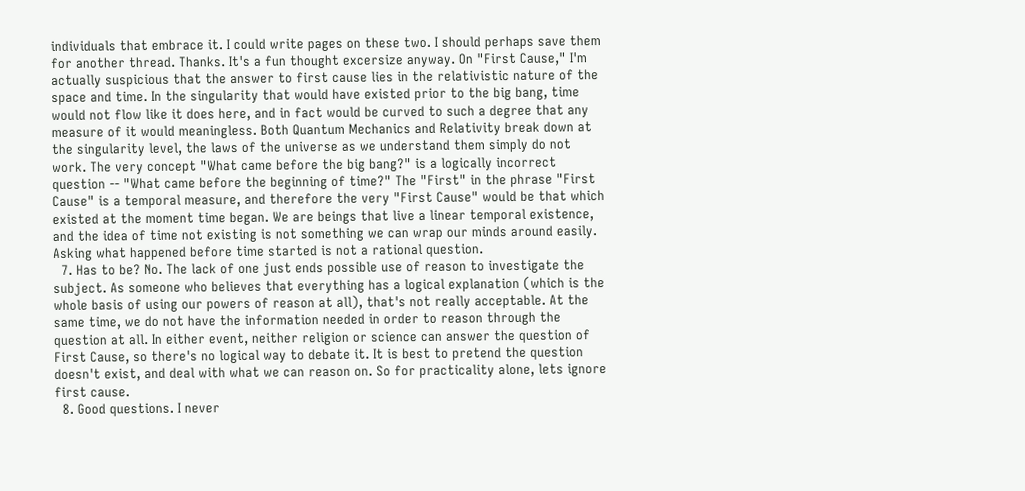individuals that embrace it. I could write pages on these two. I should perhaps save them for another thread. Thanks. It's a fun thought excersize anyway. On "First Cause," I'm actually suspicious that the answer to first cause lies in the relativistic nature of the space and time. In the singularity that would have existed prior to the big bang, time would not flow like it does here, and in fact would be curved to such a degree that any measure of it would meaningless. Both Quantum Mechanics and Relativity break down at the singularity level, the laws of the universe as we understand them simply do not work. The very concept "What came before the big bang?" is a logically incorrect question -- "What came before the beginning of time?" The "First" in the phrase "First Cause" is a temporal measure, and therefore the very "First Cause" would be that which existed at the moment time began. We are beings that live a linear temporal existence, and the idea of time not existing is not something we can wrap our minds around easily. Asking what happened before time started is not a rational question.
  7. Has to be? No. The lack of one just ends possible use of reason to investigate the subject. As someone who believes that everything has a logical explanation (which is the whole basis of using our powers of reason at all), that's not really acceptable. At the same time, we do not have the information needed in order to reason through the question at all. In either event, neither religion or science can answer the question of First Cause, so there's no logical way to debate it. It is best to pretend the question doesn't exist, and deal with what we can reason on. So for practicality alone, lets ignore first cause.
  8. Good questions. I never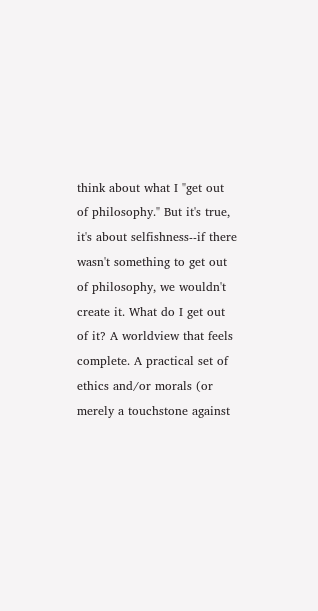think about what I "get out of philosophy." But it's true, it's about selfishness--if there wasn't something to get out of philosophy, we wouldn't create it. What do I get out of it? A worldview that feels complete. A practical set of ethics and/or morals (or merely a touchstone against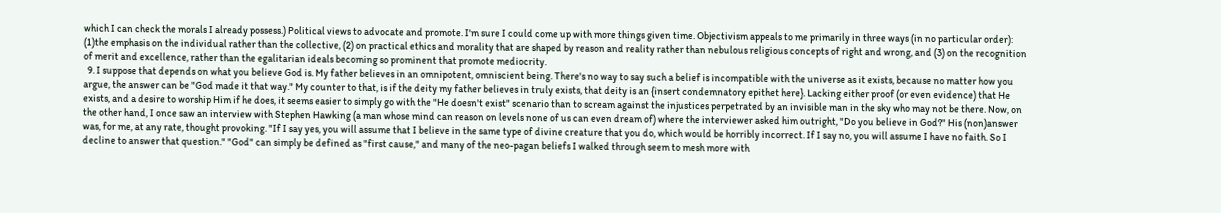which I can check the morals I already possess.) Political views to advocate and promote. I'm sure I could come up with more things given time. Objectivism appeals to me primarily in three ways (in no particular order): (1)the emphasis on the individual rather than the collective, (2) on practical ethics and morality that are shaped by reason and reality rather than nebulous religious concepts of right and wrong, and (3) on the recognition of merit and excellence, rather than the egalitarian ideals becoming so prominent that promote mediocrity.
  9. I suppose that depends on what you believe God is. My father believes in an omnipotent, omniscient being. There's no way to say such a belief is incompatible with the universe as it exists, because no matter how you argue, the answer can be "God made it that way." My counter to that, is if the deity my father believes in truly exists, that deity is an {insert condemnatory epithet here}. Lacking either proof (or even evidence) that He exists, and a desire to worship Him if he does, it seems easier to simply go with the "He doesn't exist" scenario than to scream against the injustices perpetrated by an invisible man in the sky who may not be there. Now, on the other hand, I once saw an interview with Stephen Hawking (a man whose mind can reason on levels none of us can even dream of) where the interviewer asked him outright, "Do you believe in God?" His (non)answer was, for me, at any rate, thought provoking. "If I say yes, you will assume that I believe in the same type of divine creature that you do, which would be horribly incorrect. If I say no, you will assume I have no faith. So I decline to answer that question." "God" can simply be defined as "first cause," and many of the neo-pagan beliefs I walked through seem to mesh more with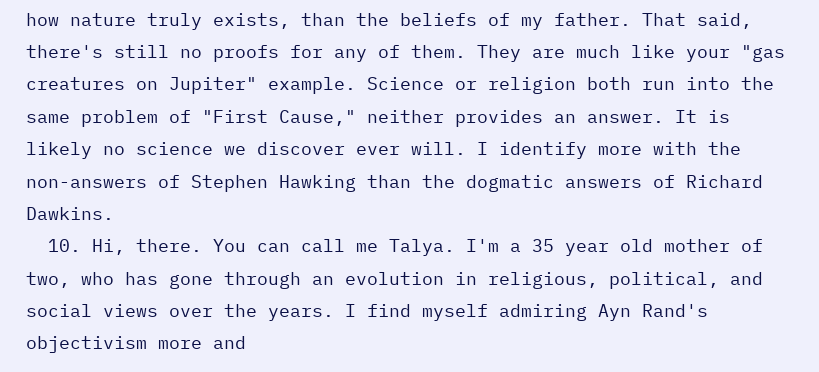how nature truly exists, than the beliefs of my father. That said, there's still no proofs for any of them. They are much like your "gas creatures on Jupiter" example. Science or religion both run into the same problem of "First Cause," neither provides an answer. It is likely no science we discover ever will. I identify more with the non-answers of Stephen Hawking than the dogmatic answers of Richard Dawkins.
  10. Hi, there. You can call me Talya. I'm a 35 year old mother of two, who has gone through an evolution in religious, political, and social views over the years. I find myself admiring Ayn Rand's objectivism more and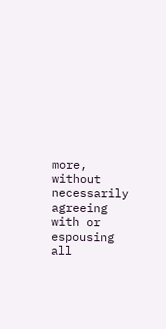more, without necessarily agreeing with or espousing all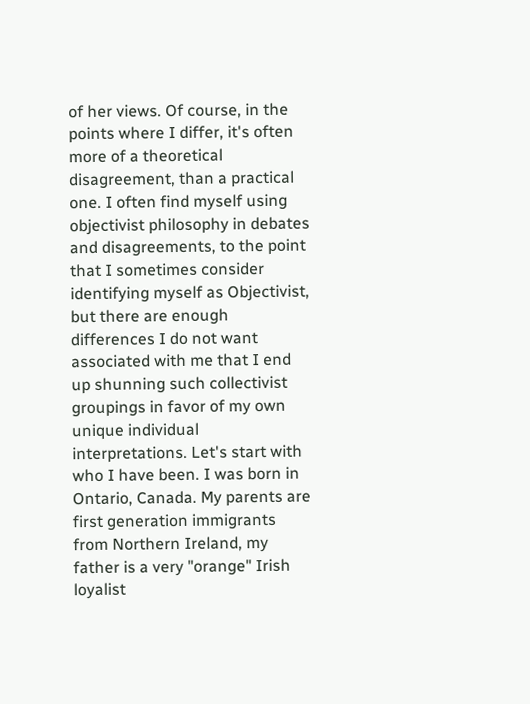of her views. Of course, in the points where I differ, it's often more of a theoretical disagreement, than a practical one. I often find myself using objectivist philosophy in debates and disagreements, to the point that I sometimes consider identifying myself as Objectivist, but there are enough differences I do not want associated with me that I end up shunning such collectivist groupings in favor of my own unique individual interpretations. Let's start with who I have been. I was born in Ontario, Canada. My parents are first generation immigrants from Northern Ireland, my father is a very "orange" Irish loyalist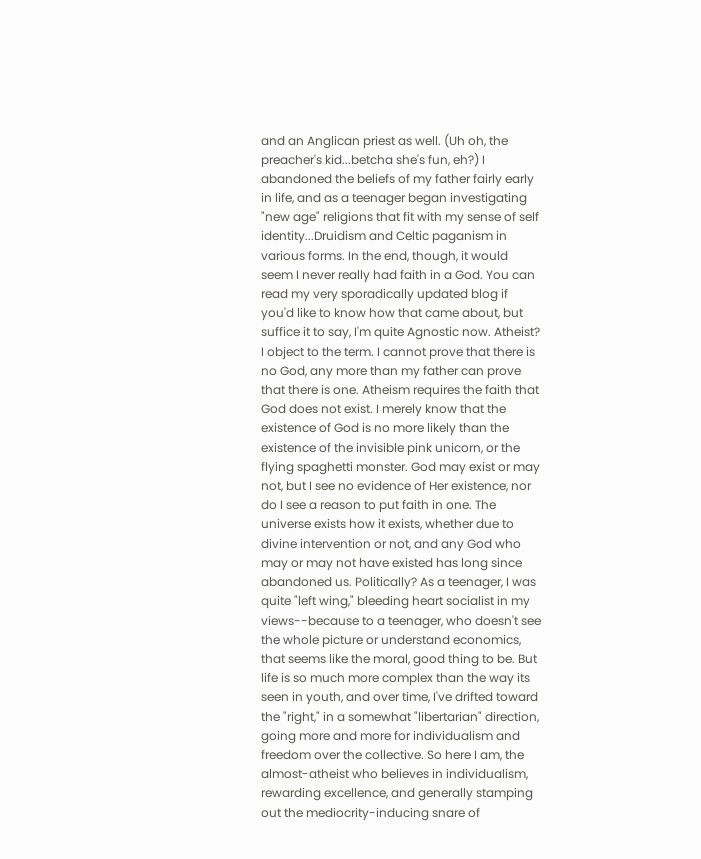and an Anglican priest as well. (Uh oh, the preacher's kid...betcha she's fun, eh?) I abandoned the beliefs of my father fairly early in life, and as a teenager began investigating "new age" religions that fit with my sense of self identity...Druidism and Celtic paganism in various forms. In the end, though, it would seem I never really had faith in a God. You can read my very sporadically updated blog if you'd like to know how that came about, but suffice it to say, I'm quite Agnostic now. Atheist? I object to the term. I cannot prove that there is no God, any more than my father can prove that there is one. Atheism requires the faith that God does not exist. I merely know that the existence of God is no more likely than the existence of the invisible pink unicorn, or the flying spaghetti monster. God may exist or may not, but I see no evidence of Her existence, nor do I see a reason to put faith in one. The universe exists how it exists, whether due to divine intervention or not, and any God who may or may not have existed has long since abandoned us. Politically? As a teenager, I was quite "left wing," bleeding heart socialist in my views--because to a teenager, who doesn't see the whole picture or understand economics, that seems like the moral, good thing to be. But life is so much more complex than the way its seen in youth, and over time, I've drifted toward the "right," in a somewhat "libertarian" direction, going more and more for individualism and freedom over the collective. So here I am, the almost-atheist who believes in individualism, rewarding excellence, and generally stamping out the mediocrity-inducing snare of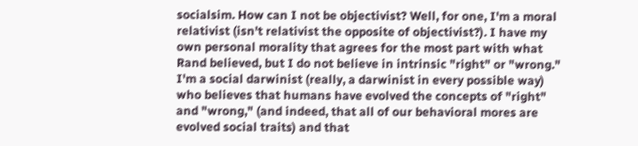socialsim. How can I not be objectivist? Well, for one, I'm a moral relativist (isn't relativist the opposite of objectivist?). I have my own personal morality that agrees for the most part with what Rand believed, but I do not believe in intrinsic "right" or "wrong." I'm a social darwinist (really, a darwinist in every possible way) who believes that humans have evolved the concepts of "right" and "wrong," (and indeed, that all of our behavioral mores are evolved social traits) and that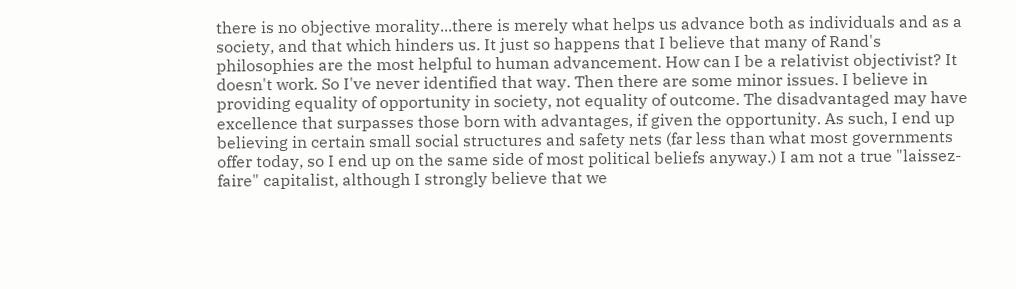there is no objective morality...there is merely what helps us advance both as individuals and as a society, and that which hinders us. It just so happens that I believe that many of Rand's philosophies are the most helpful to human advancement. How can I be a relativist objectivist? It doesn't work. So I've never identified that way. Then there are some minor issues. I believe in providing equality of opportunity in society, not equality of outcome. The disadvantaged may have excellence that surpasses those born with advantages, if given the opportunity. As such, I end up believing in certain small social structures and safety nets (far less than what most governments offer today, so I end up on the same side of most political beliefs anyway.) I am not a true "laissez-faire" capitalist, although I strongly believe that we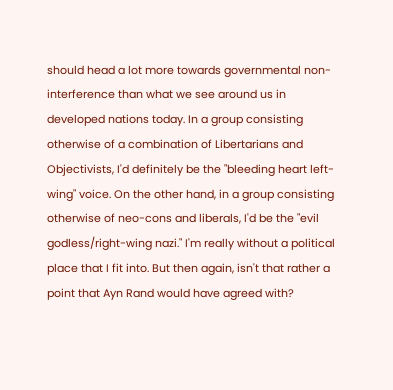should head a lot more towards governmental non-interference than what we see around us in developed nations today. In a group consisting otherwise of a combination of Libertarians and Objectivists, I'd definitely be the "bleeding heart left-wing" voice. On the other hand, in a group consisting otherwise of neo-cons and liberals, I'd be the "evil godless/right-wing nazi." I'm really without a political place that I fit into. But then again, isn't that rather a point that Ayn Rand would have agreed with?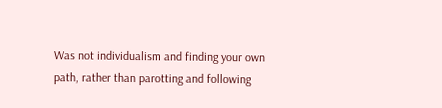Was not individualism and finding your own path, rather than parotting and following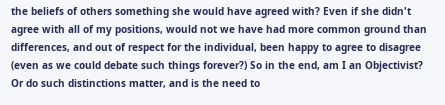the beliefs of others something she would have agreed with? Even if she didn't agree with all of my positions, would not we have had more common ground than differences, and out of respect for the individual, been happy to agree to disagree (even as we could debate such things forever?) So in the end, am I an Objectivist? Or do such distinctions matter, and is the need to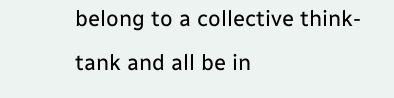belong to a collective think-tank and all be in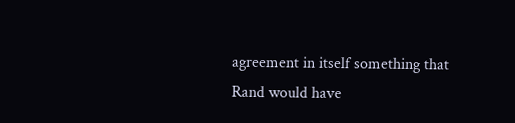agreement in itself something that Rand would have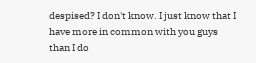despised? I don't know. I just know that I have more in common with you guys than I do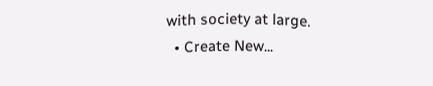with society at large.
  • Create New...